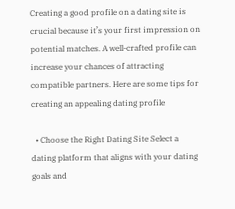Creating a good profile on a dating site is crucial because it’s your first impression on potential matches. A well-crafted profile can increase your chances of attracting compatible partners. Here are some tips for creating an appealing dating profile

  • Choose the Right Dating Site Select a dating platform that aligns with your dating goals and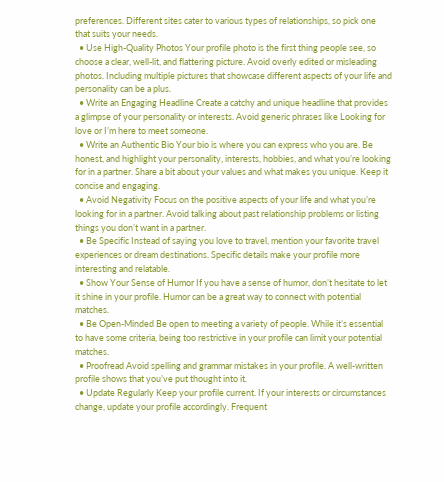preferences. Different sites cater to various types of relationships, so pick one that suits your needs.
  • Use High-Quality Photos Your profile photo is the first thing people see, so choose a clear, well-lit, and flattering picture. Avoid overly edited or misleading photos. Including multiple pictures that showcase different aspects of your life and personality can be a plus.
  • Write an Engaging Headline Create a catchy and unique headline that provides a glimpse of your personality or interests. Avoid generic phrases like Looking for love or I’m here to meet someone.
  • Write an Authentic Bio Your bio is where you can express who you are. Be honest, and highlight your personality, interests, hobbies, and what you’re looking for in a partner. Share a bit about your values and what makes you unique. Keep it concise and engaging.
  • Avoid Negativity Focus on the positive aspects of your life and what you’re looking for in a partner. Avoid talking about past relationship problems or listing things you don’t want in a partner.
  • Be Specific Instead of saying you love to travel, mention your favorite travel experiences or dream destinations. Specific details make your profile more interesting and relatable.
  • Show Your Sense of Humor If you have a sense of humor, don’t hesitate to let it shine in your profile. Humor can be a great way to connect with potential matches.
  • Be Open-Minded Be open to meeting a variety of people. While it’s essential to have some criteria, being too restrictive in your profile can limit your potential matches.
  • Proofread Avoid spelling and grammar mistakes in your profile. A well-written profile shows that you’ve put thought into it.
  • Update Regularly Keep your profile current. If your interests or circumstances change, update your profile accordingly. Frequent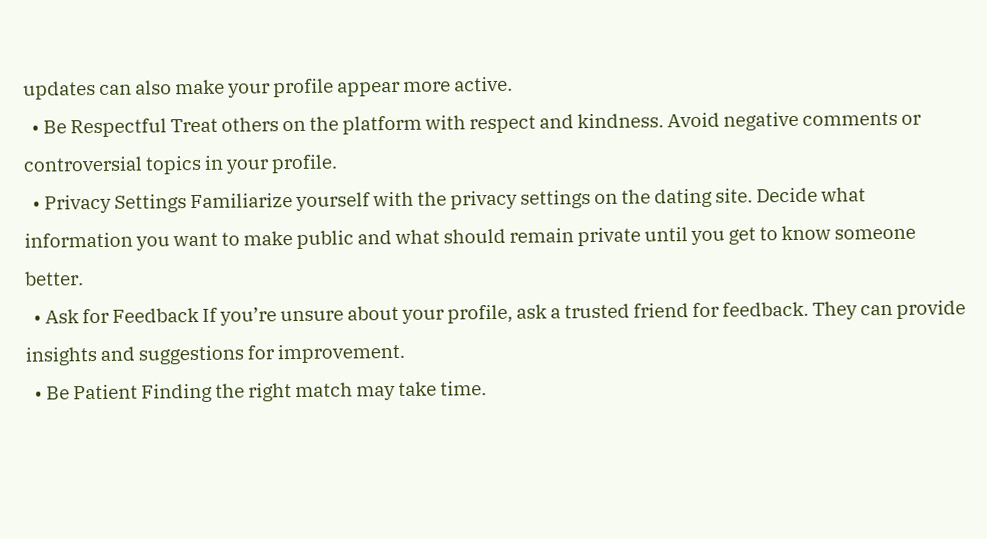updates can also make your profile appear more active.
  • Be Respectful Treat others on the platform with respect and kindness. Avoid negative comments or controversial topics in your profile.
  • Privacy Settings Familiarize yourself with the privacy settings on the dating site. Decide what information you want to make public and what should remain private until you get to know someone better.
  • Ask for Feedback If you’re unsure about your profile, ask a trusted friend for feedback. They can provide insights and suggestions for improvement.
  • Be Patient Finding the right match may take time.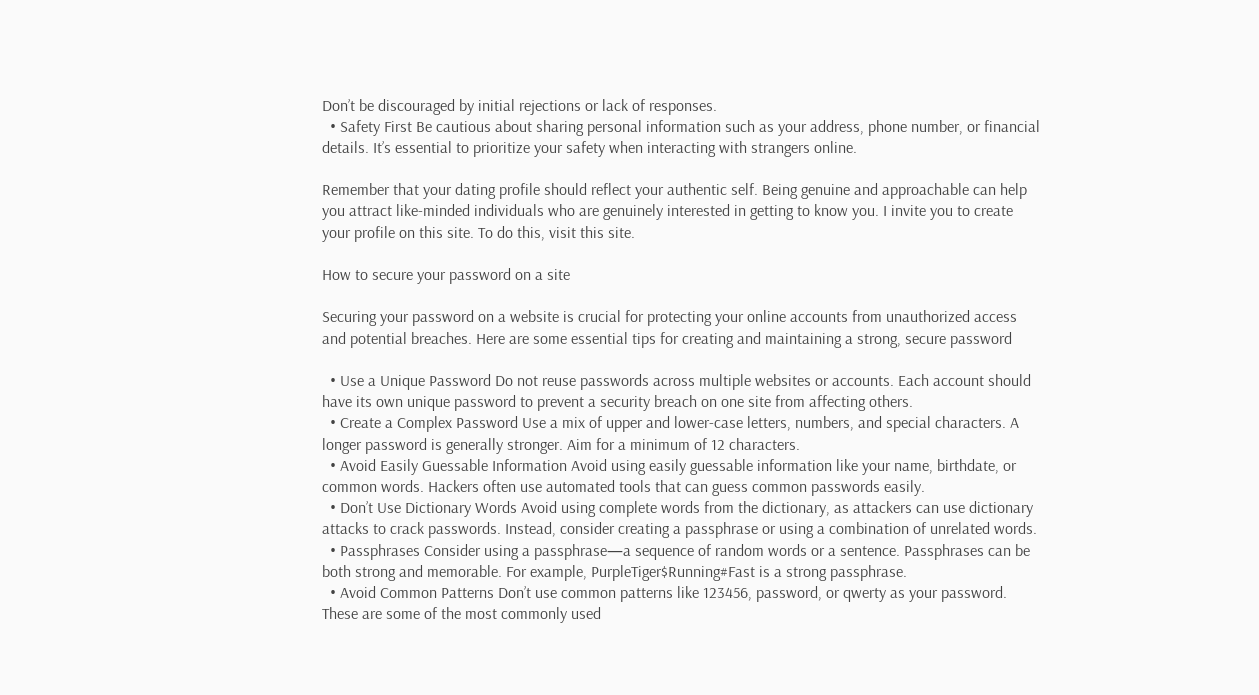Don’t be discouraged by initial rejections or lack of responses.
  • Safety First Be cautious about sharing personal information such as your address, phone number, or financial details. It’s essential to prioritize your safety when interacting with strangers online.

Remember that your dating profile should reflect your authentic self. Being genuine and approachable can help you attract like-minded individuals who are genuinely interested in getting to know you. I invite you to create your profile on this site. To do this, visit this site.

How to secure your password on a site

Securing your password on a website is crucial for protecting your online accounts from unauthorized access and potential breaches. Here are some essential tips for creating and maintaining a strong, secure password

  • Use a Unique Password Do not reuse passwords across multiple websites or accounts. Each account should have its own unique password to prevent a security breach on one site from affecting others.
  • Create a Complex Password Use a mix of upper and lower-case letters, numbers, and special characters. A longer password is generally stronger. Aim for a minimum of 12 characters.
  • Avoid Easily Guessable Information Avoid using easily guessable information like your name, birthdate, or common words. Hackers often use automated tools that can guess common passwords easily.
  • Don’t Use Dictionary Words Avoid using complete words from the dictionary, as attackers can use dictionary attacks to crack passwords. Instead, consider creating a passphrase or using a combination of unrelated words.
  • Passphrases Consider using a passphrase—a sequence of random words or a sentence. Passphrases can be both strong and memorable. For example, PurpleTiger$Running#Fast is a strong passphrase.
  • Avoid Common Patterns Don’t use common patterns like 123456, password, or qwerty as your password. These are some of the most commonly used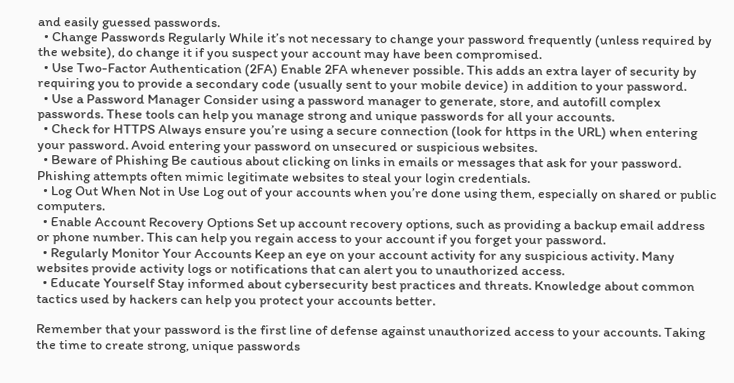and easily guessed passwords.
  • Change Passwords Regularly While it’s not necessary to change your password frequently (unless required by the website), do change it if you suspect your account may have been compromised.
  • Use Two-Factor Authentication (2FA) Enable 2FA whenever possible. This adds an extra layer of security by requiring you to provide a secondary code (usually sent to your mobile device) in addition to your password.
  • Use a Password Manager Consider using a password manager to generate, store, and autofill complex passwords. These tools can help you manage strong and unique passwords for all your accounts.
  • Check for HTTPS Always ensure you’re using a secure connection (look for https in the URL) when entering your password. Avoid entering your password on unsecured or suspicious websites.
  • Beware of Phishing Be cautious about clicking on links in emails or messages that ask for your password. Phishing attempts often mimic legitimate websites to steal your login credentials.
  • Log Out When Not in Use Log out of your accounts when you’re done using them, especially on shared or public computers.
  • Enable Account Recovery Options Set up account recovery options, such as providing a backup email address or phone number. This can help you regain access to your account if you forget your password.
  • Regularly Monitor Your Accounts Keep an eye on your account activity for any suspicious activity. Many websites provide activity logs or notifications that can alert you to unauthorized access.
  • Educate Yourself Stay informed about cybersecurity best practices and threats. Knowledge about common tactics used by hackers can help you protect your accounts better.

Remember that your password is the first line of defense against unauthorized access to your accounts. Taking the time to create strong, unique passwords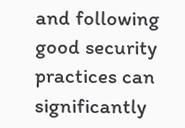and following good security practices can significantly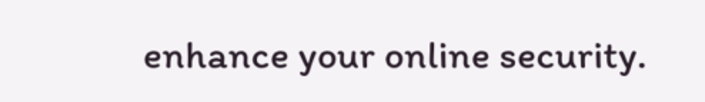enhance your online security.